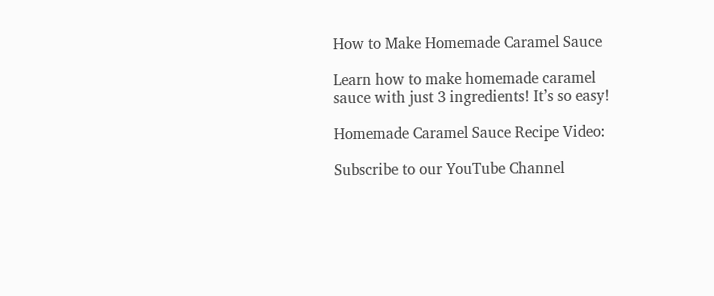How to Make Homemade Caramel Sauce

Learn how to make homemade caramel sauce with just 3 ingredients! It’s so easy!

Homemade Caramel Sauce Recipe Video:

Subscribe to our YouTube Channel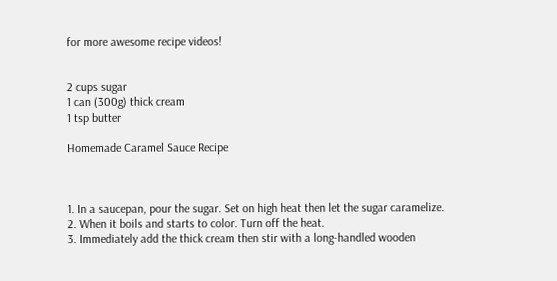for more awesome recipe videos!


2 cups sugar
1 can (300g) thick cream
1 tsp butter

Homemade Caramel Sauce Recipe



1. In a saucepan, pour the sugar. Set on high heat then let the sugar caramelize.
2. When it boils and starts to color. Turn off the heat.
3. Immediately add the thick cream then stir with a long-handled wooden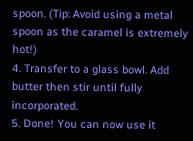spoon. (Tip: Avoid using a metal spoon as the caramel is extremely hot!)
4. Transfer to a glass bowl. Add butter then stir until fully incorporated.
5. Done! You can now use it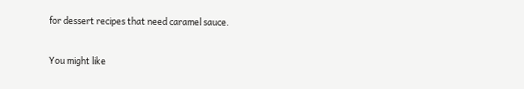for dessert recipes that need caramel sauce.

You might like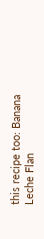this recipe too: Banana Leche Flan